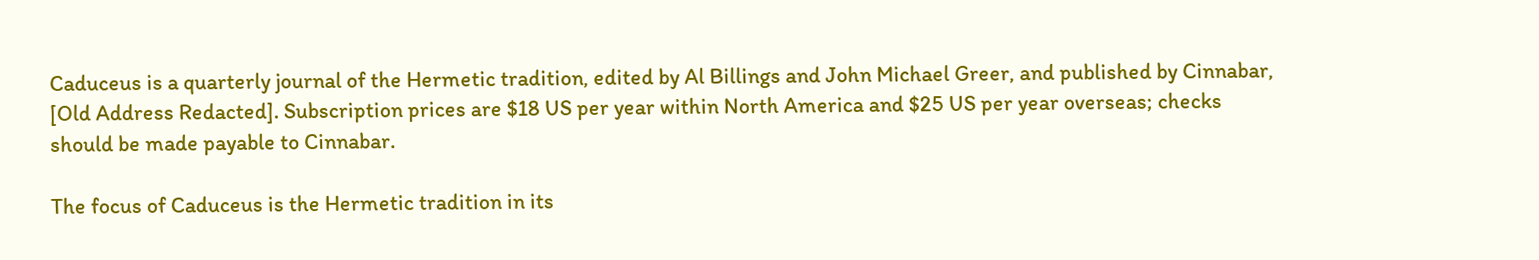Caduceus is a quarterly journal of the Hermetic tradition, edited by Al Billings and John Michael Greer, and published by Cinnabar, [Old Address Redacted]. Subscription prices are $18 US per year within North America and $25 US per year overseas; checks should be made payable to Cinnabar.

The focus of Caduceus is the Hermetic tradition in its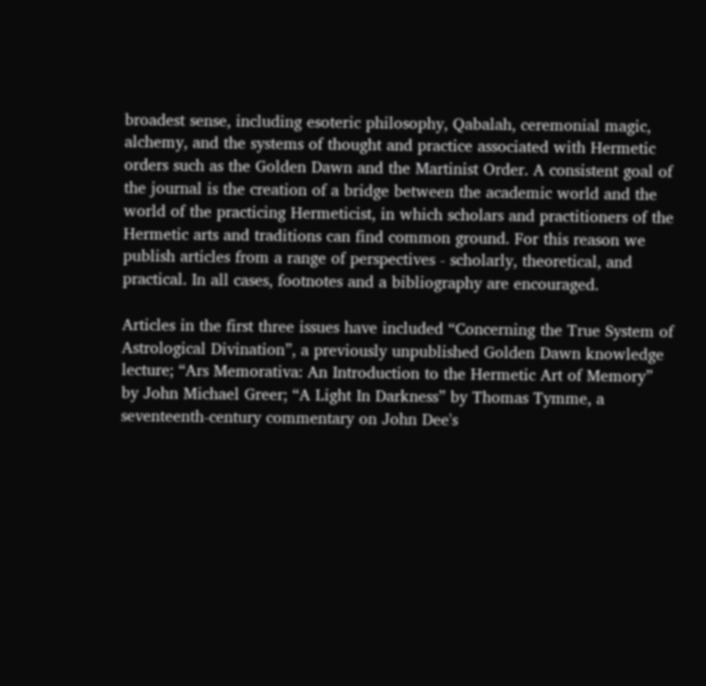broadest sense, including esoteric philosophy, Qabalah, ceremonial magic, alchemy, and the systems of thought and practice associated with Hermetic orders such as the Golden Dawn and the Martinist Order. A consistent goal of the journal is the creation of a bridge between the academic world and the world of the practicing Hermeticist, in which scholars and practitioners of the Hermetic arts and traditions can find common ground. For this reason we publish articles from a range of perspectives - scholarly, theoretical, and practical. In all cases, footnotes and a bibliography are encouraged.

Articles in the first three issues have included “Concerning the True System of Astrological Divination”, a previously unpublished Golden Dawn knowledge lecture; “Ars Memorativa: An Introduction to the Hermetic Art of Memory” by John Michael Greer; “A Light In Darkness” by Thomas Tymme, a seventeenth-century commentary on John Dee's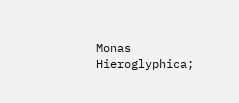Monas Hieroglyphica;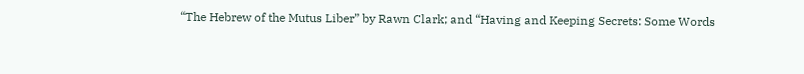“The Hebrew of the Mutus Liber” by Rawn Clark; and “Having and Keeping Secrets: Some Words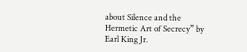about Silence and the Hermetic Art of Secrecy” by Earl King Jr.